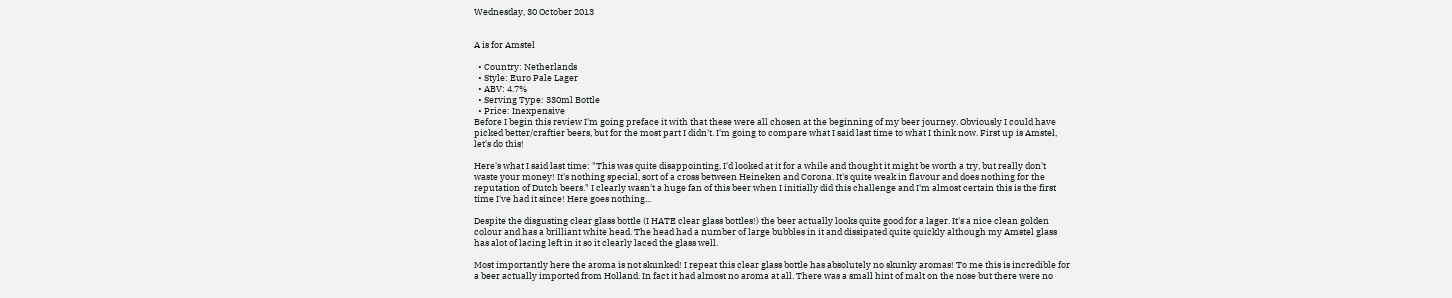Wednesday, 30 October 2013


A is for Amstel

  • Country: Netherlands
  • Style: Euro Pale Lager
  • ABV: 4.7%
  • Serving Type: 330ml Bottle
  • Price: Inexpensive
Before I begin this review I'm going preface it with that these were all chosen at the beginning of my beer journey. Obviously I could have picked better/craftier beers, but for the most part I didn't. I'm going to compare what I said last time to what I think now. First up is Amstel, let's do this!

Here's what I said last time: "This was quite disappointing, I'd looked at it for a while and thought it might be worth a try, but really don't waste your money! It's nothing special, sort of a cross between Heineken and Corona. It's quite weak in flavour and does nothing for the reputation of Dutch beers." I clearly wasn't a huge fan of this beer when I initially did this challenge and I'm almost certain this is the first time I've had it since! Here goes nothing...

Despite the disgusting clear glass bottle (I HATE clear glass bottles!) the beer actually looks quite good for a lager. It's a nice clean golden colour and has a brilliant white head. The head had a number of large bubbles in it and dissipated quite quickly although my Amstel glass has alot of lacing left in it so it clearly laced the glass well.

Most importantly here the aroma is not skunked! I repeat this clear glass bottle has absolutely no skunky aromas! To me this is incredible for a beer actually imported from Holland. In fact it had almost no aroma at all. There was a small hint of malt on the nose but there were no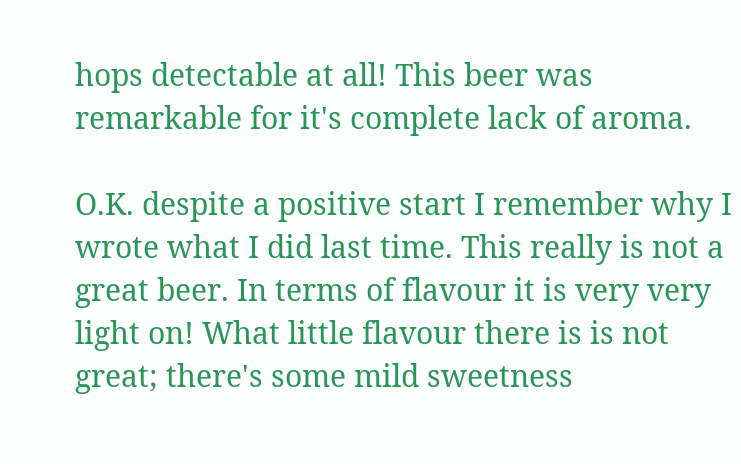hops detectable at all! This beer was remarkable for it's complete lack of aroma.

O.K. despite a positive start I remember why I wrote what I did last time. This really is not a great beer. In terms of flavour it is very very light on! What little flavour there is is not great; there's some mild sweetness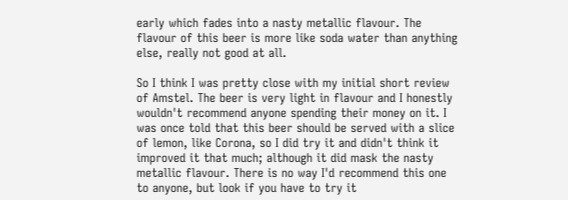early which fades into a nasty metallic flavour. The flavour of this beer is more like soda water than anything else, really not good at all.

So I think I was pretty close with my initial short review of Amstel. The beer is very light in flavour and I honestly wouldn't recommend anyone spending their money on it. I was once told that this beer should be served with a slice of lemon, like Corona, so I did try it and didn't think it improved it that much; although it did mask the nasty metallic flavour. There is no way I'd recommend this one to anyone, but look if you have to try it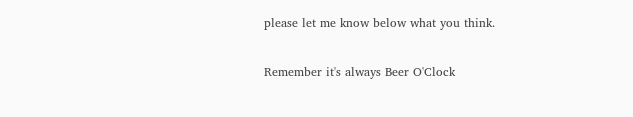please let me know below what you think.

Remember it's always Beer O'Clock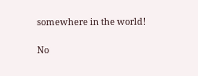somewhere in the world!

No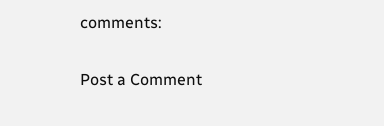comments:

Post a Comment